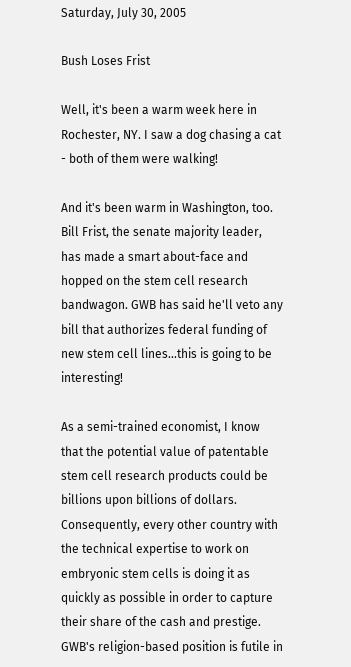Saturday, July 30, 2005

Bush Loses Frist

Well, it's been a warm week here in Rochester, NY. I saw a dog chasing a cat - both of them were walking!

And it's been warm in Washington, too. Bill Frist, the senate majority leader, has made a smart about-face and hopped on the stem cell research bandwagon. GWB has said he'll veto any bill that authorizes federal funding of new stem cell lines...this is going to be interesting!

As a semi-trained economist, I know that the potential value of patentable stem cell research products could be billions upon billions of dollars. Consequently, every other country with the technical expertise to work on embryonic stem cells is doing it as quickly as possible in order to capture their share of the cash and prestige. GWB's religion-based position is futile in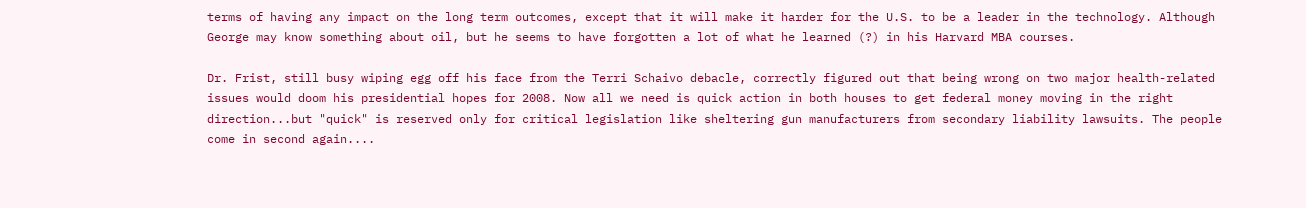terms of having any impact on the long term outcomes, except that it will make it harder for the U.S. to be a leader in the technology. Although George may know something about oil, but he seems to have forgotten a lot of what he learned (?) in his Harvard MBA courses.

Dr. Frist, still busy wiping egg off his face from the Terri Schaivo debacle, correctly figured out that being wrong on two major health-related issues would doom his presidential hopes for 2008. Now all we need is quick action in both houses to get federal money moving in the right direction...but "quick" is reserved only for critical legislation like sheltering gun manufacturers from secondary liability lawsuits. The people come in second again....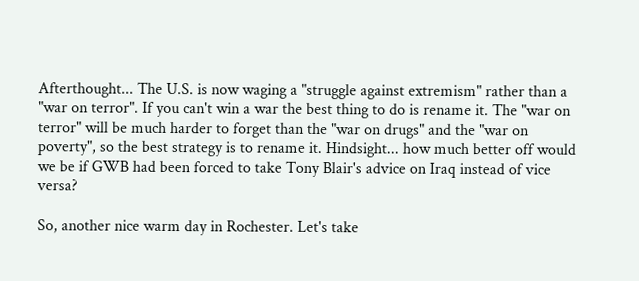Afterthought... The U.S. is now waging a "struggle against extremism" rather than a "war on terror". If you can't win a war the best thing to do is rename it. The "war on terror" will be much harder to forget than the "war on drugs" and the "war on poverty", so the best strategy is to rename it. Hindsight... how much better off would we be if GWB had been forced to take Tony Blair's advice on Iraq instead of vice versa?

So, another nice warm day in Rochester. Let's take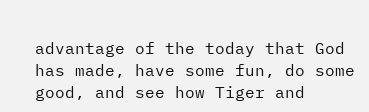advantage of the today that God has made, have some fun, do some good, and see how Tiger and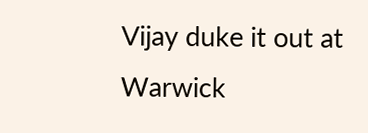Vijay duke it out at Warwick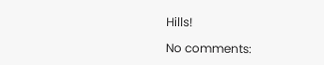Hills!

No comments: